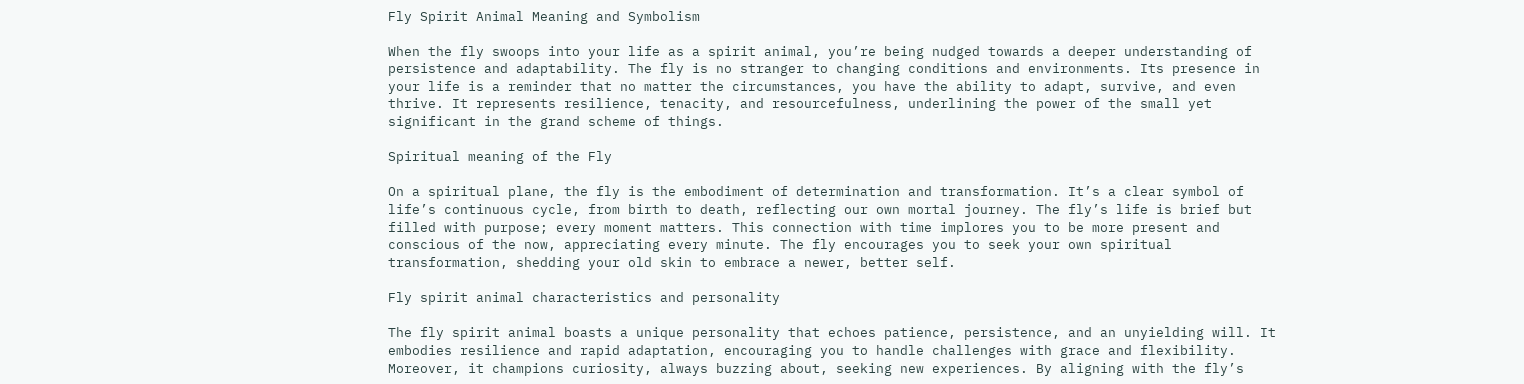Fly Spirit Animal Meaning and Symbolism

When the fly swoops into your life as a spirit animal, you’re being nudged towards a deeper understanding of persistence and adaptability. The fly is no stranger to changing conditions and environments. Its presence in your life is a reminder that no matter the circumstances, you have the ability to adapt, survive, and even thrive. It represents resilience, tenacity, and resourcefulness, underlining the power of the small yet significant in the grand scheme of things.

Spiritual meaning of the Fly

On a spiritual plane, the fly is the embodiment of determination and transformation. It’s a clear symbol of life’s continuous cycle, from birth to death, reflecting our own mortal journey. The fly’s life is brief but filled with purpose; every moment matters. This connection with time implores you to be more present and conscious of the now, appreciating every minute. The fly encourages you to seek your own spiritual transformation, shedding your old skin to embrace a newer, better self.

Fly spirit animal characteristics and personality

The fly spirit animal boasts a unique personality that echoes patience, persistence, and an unyielding will. It embodies resilience and rapid adaptation, encouraging you to handle challenges with grace and flexibility. Moreover, it champions curiosity, always buzzing about, seeking new experiences. By aligning with the fly’s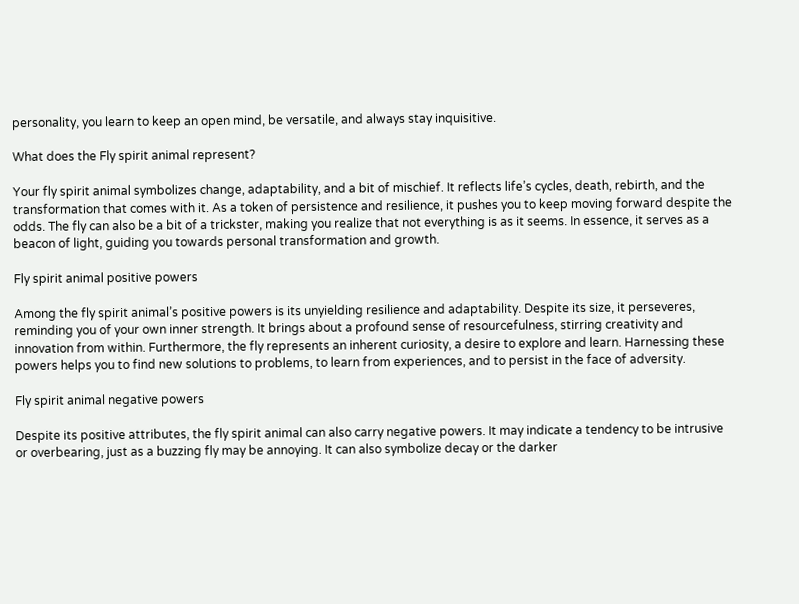personality, you learn to keep an open mind, be versatile, and always stay inquisitive.

What does the Fly spirit animal represent?

Your fly spirit animal symbolizes change, adaptability, and a bit of mischief. It reflects life’s cycles, death, rebirth, and the transformation that comes with it. As a token of persistence and resilience, it pushes you to keep moving forward despite the odds. The fly can also be a bit of a trickster, making you realize that not everything is as it seems. In essence, it serves as a beacon of light, guiding you towards personal transformation and growth.

Fly spirit animal positive powers

Among the fly spirit animal’s positive powers is its unyielding resilience and adaptability. Despite its size, it perseveres, reminding you of your own inner strength. It brings about a profound sense of resourcefulness, stirring creativity and innovation from within. Furthermore, the fly represents an inherent curiosity, a desire to explore and learn. Harnessing these powers helps you to find new solutions to problems, to learn from experiences, and to persist in the face of adversity.

Fly spirit animal negative powers

Despite its positive attributes, the fly spirit animal can also carry negative powers. It may indicate a tendency to be intrusive or overbearing, just as a buzzing fly may be annoying. It can also symbolize decay or the darker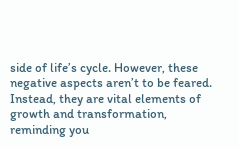side of life’s cycle. However, these negative aspects aren’t to be feared. Instead, they are vital elements of growth and transformation, reminding you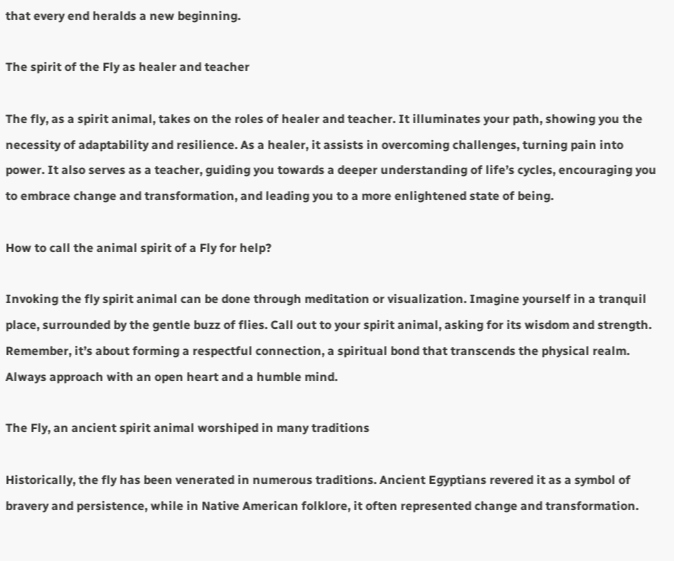that every end heralds a new beginning.

The spirit of the Fly as healer and teacher

The fly, as a spirit animal, takes on the roles of healer and teacher. It illuminates your path, showing you the necessity of adaptability and resilience. As a healer, it assists in overcoming challenges, turning pain into power. It also serves as a teacher, guiding you towards a deeper understanding of life’s cycles, encouraging you to embrace change and transformation, and leading you to a more enlightened state of being.

How to call the animal spirit of a Fly for help?

Invoking the fly spirit animal can be done through meditation or visualization. Imagine yourself in a tranquil place, surrounded by the gentle buzz of flies. Call out to your spirit animal, asking for its wisdom and strength. Remember, it’s about forming a respectful connection, a spiritual bond that transcends the physical realm. Always approach with an open heart and a humble mind.

The Fly, an ancient spirit animal worshiped in many traditions

Historically, the fly has been venerated in numerous traditions. Ancient Egyptians revered it as a symbol of bravery and persistence, while in Native American folklore, it often represented change and transformation.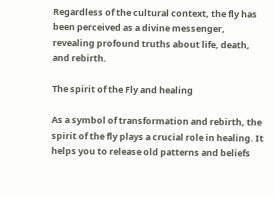Regardless of the cultural context, the fly has been perceived as a divine messenger, revealing profound truths about life, death, and rebirth.

The spirit of the Fly and healing

As a symbol of transformation and rebirth, the spirit of the fly plays a crucial role in healing. It helps you to release old patterns and beliefs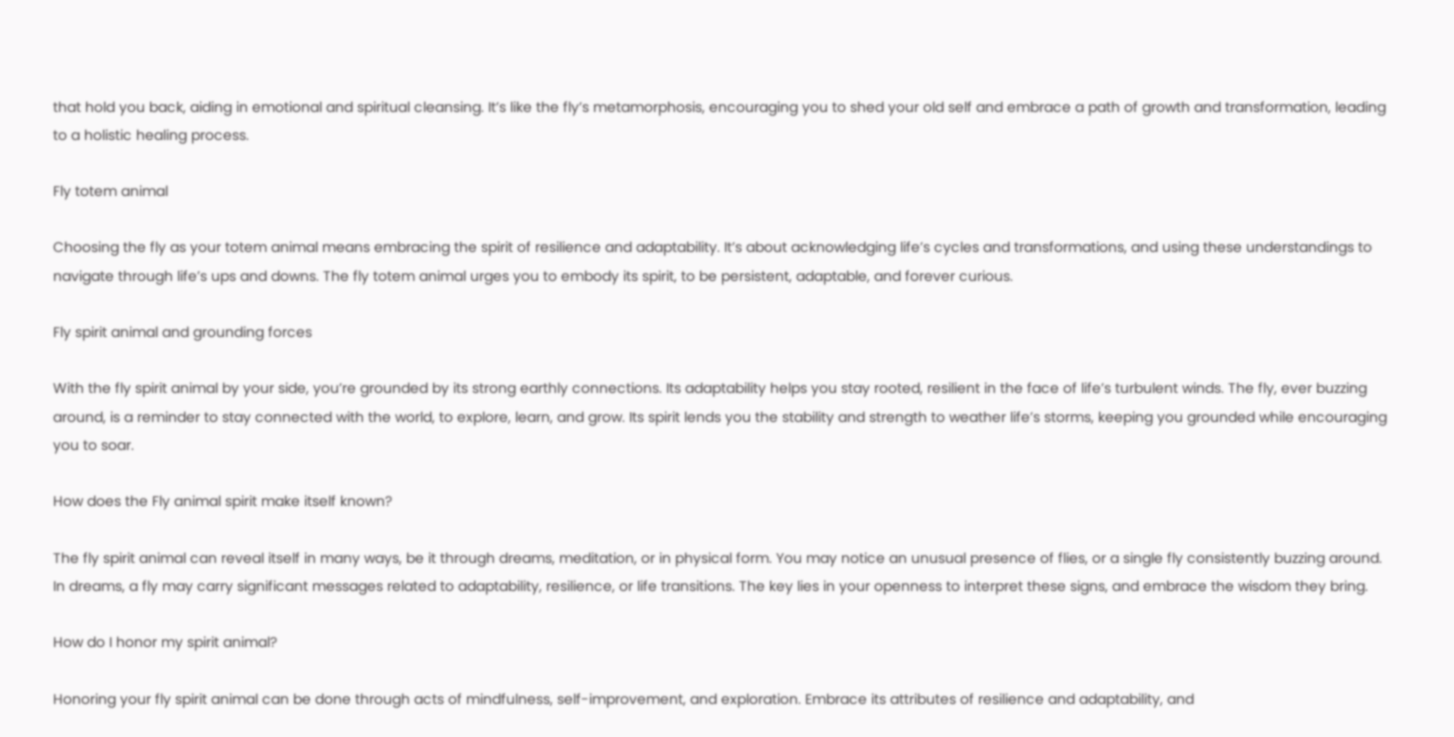that hold you back, aiding in emotional and spiritual cleansing. It’s like the fly’s metamorphosis, encouraging you to shed your old self and embrace a path of growth and transformation, leading to a holistic healing process.

Fly totem animal

Choosing the fly as your totem animal means embracing the spirit of resilience and adaptability. It’s about acknowledging life’s cycles and transformations, and using these understandings to navigate through life’s ups and downs. The fly totem animal urges you to embody its spirit, to be persistent, adaptable, and forever curious.

Fly spirit animal and grounding forces

With the fly spirit animal by your side, you’re grounded by its strong earthly connections. Its adaptability helps you stay rooted, resilient in the face of life’s turbulent winds. The fly, ever buzzing around, is a reminder to stay connected with the world, to explore, learn, and grow. Its spirit lends you the stability and strength to weather life’s storms, keeping you grounded while encouraging you to soar.

How does the Fly animal spirit make itself known?

The fly spirit animal can reveal itself in many ways, be it through dreams, meditation, or in physical form. You may notice an unusual presence of flies, or a single fly consistently buzzing around. In dreams, a fly may carry significant messages related to adaptability, resilience, or life transitions. The key lies in your openness to interpret these signs, and embrace the wisdom they bring.

How do I honor my spirit animal?

Honoring your fly spirit animal can be done through acts of mindfulness, self-improvement, and exploration. Embrace its attributes of resilience and adaptability, and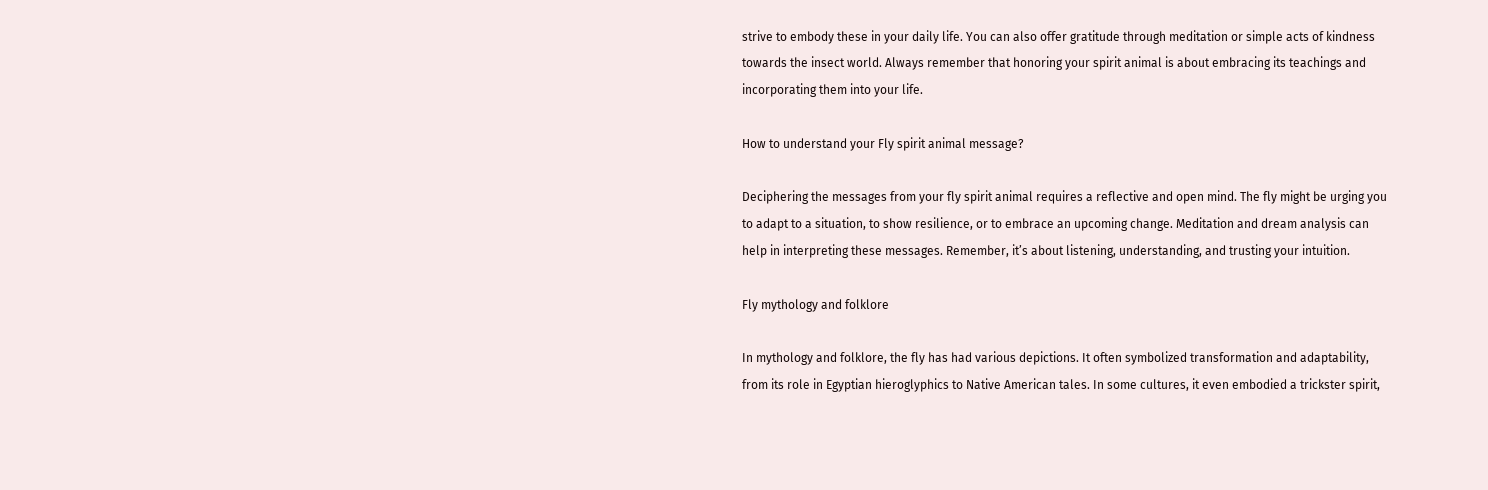strive to embody these in your daily life. You can also offer gratitude through meditation or simple acts of kindness towards the insect world. Always remember that honoring your spirit animal is about embracing its teachings and incorporating them into your life.

How to understand your Fly spirit animal message?

Deciphering the messages from your fly spirit animal requires a reflective and open mind. The fly might be urging you to adapt to a situation, to show resilience, or to embrace an upcoming change. Meditation and dream analysis can help in interpreting these messages. Remember, it’s about listening, understanding, and trusting your intuition.

Fly mythology and folklore

In mythology and folklore, the fly has had various depictions. It often symbolized transformation and adaptability, from its role in Egyptian hieroglyphics to Native American tales. In some cultures, it even embodied a trickster spirit,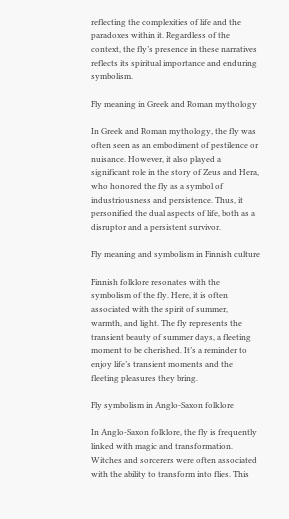reflecting the complexities of life and the paradoxes within it. Regardless of the context, the fly’s presence in these narratives reflects its spiritual importance and enduring symbolism.

Fly meaning in Greek and Roman mythology

In Greek and Roman mythology, the fly was often seen as an embodiment of pestilence or nuisance. However, it also played a significant role in the story of Zeus and Hera, who honored the fly as a symbol of industriousness and persistence. Thus, it personified the dual aspects of life, both as a disruptor and a persistent survivor.

Fly meaning and symbolism in Finnish culture

Finnish folklore resonates with the symbolism of the fly. Here, it is often associated with the spirit of summer, warmth, and light. The fly represents the transient beauty of summer days, a fleeting moment to be cherished. It’s a reminder to enjoy life’s transient moments and the fleeting pleasures they bring.

Fly symbolism in Anglo-Saxon folklore

In Anglo-Saxon folklore, the fly is frequently linked with magic and transformation. Witches and sorcerers were often associated with the ability to transform into flies. This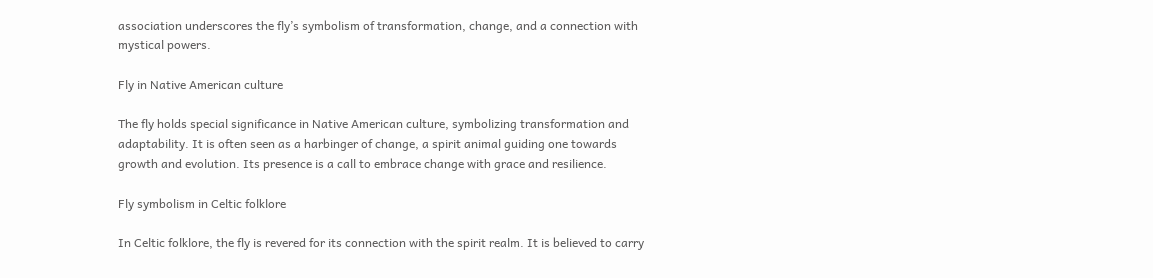association underscores the fly’s symbolism of transformation, change, and a connection with mystical powers.

Fly in Native American culture

The fly holds special significance in Native American culture, symbolizing transformation and adaptability. It is often seen as a harbinger of change, a spirit animal guiding one towards growth and evolution. Its presence is a call to embrace change with grace and resilience.

Fly symbolism in Celtic folklore

In Celtic folklore, the fly is revered for its connection with the spirit realm. It is believed to carry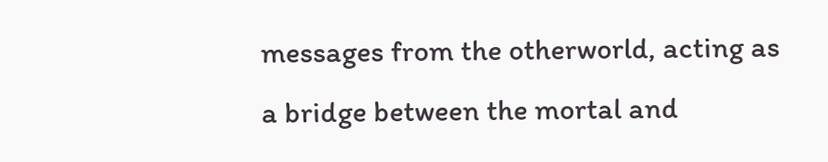messages from the otherworld, acting as a bridge between the mortal and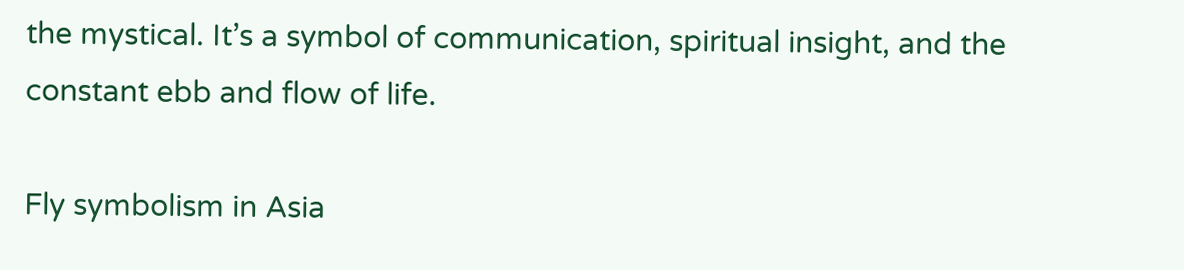the mystical. It’s a symbol of communication, spiritual insight, and the constant ebb and flow of life.

Fly symbolism in Asia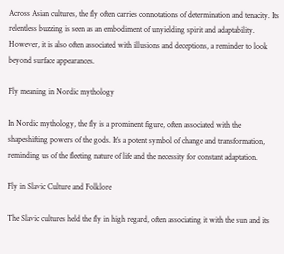Across Asian cultures, the fly often carries connotations of determination and tenacity. Its relentless buzzing is seen as an embodiment of unyielding spirit and adaptability. However, it is also often associated with illusions and deceptions, a reminder to look beyond surface appearances.

Fly meaning in Nordic mythology

In Nordic mythology, the fly is a prominent figure, often associated with the shapeshifting powers of the gods. It’s a potent symbol of change and transformation, reminding us of the fleeting nature of life and the necessity for constant adaptation.

Fly in Slavic Culture and Folklore

The Slavic cultures held the fly in high regard, often associating it with the sun and its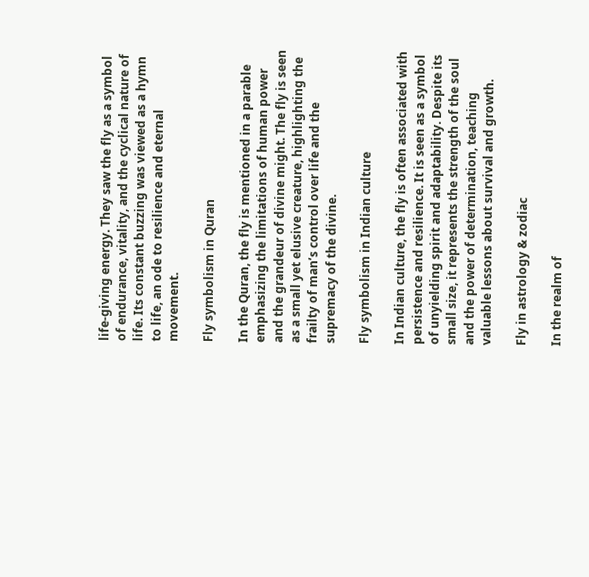life-giving energy. They saw the fly as a symbol of endurance, vitality, and the cyclical nature of life. Its constant buzzing was viewed as a hymn to life, an ode to resilience and eternal movement.

Fly symbolism in Quran

In the Quran, the fly is mentioned in a parable emphasizing the limitations of human power and the grandeur of divine might. The fly is seen as a small yet elusive creature, highlighting the frailty of man’s control over life and the supremacy of the divine.

Fly symbolism in Indian culture

In Indian culture, the fly is often associated with persistence and resilience. It is seen as a symbol of unyielding spirit and adaptability. Despite its small size, it represents the strength of the soul and the power of determination, teaching valuable lessons about survival and growth.

Fly in astrology & zodiac

In the realm of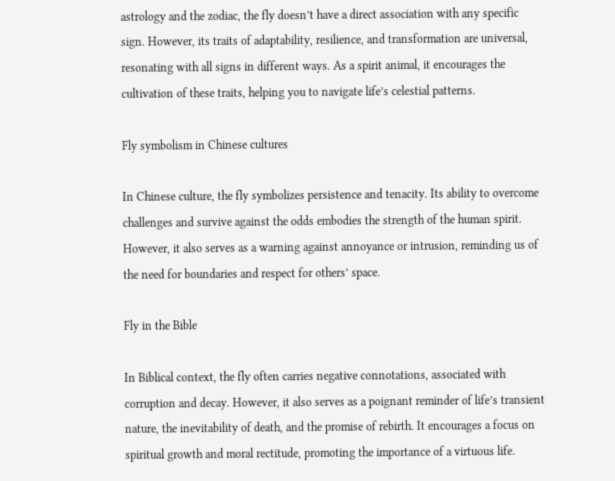astrology and the zodiac, the fly doesn’t have a direct association with any specific sign. However, its traits of adaptability, resilience, and transformation are universal, resonating with all signs in different ways. As a spirit animal, it encourages the cultivation of these traits, helping you to navigate life’s celestial patterns.

Fly symbolism in Chinese cultures

In Chinese culture, the fly symbolizes persistence and tenacity. Its ability to overcome challenges and survive against the odds embodies the strength of the human spirit. However, it also serves as a warning against annoyance or intrusion, reminding us of the need for boundaries and respect for others’ space.

Fly in the Bible

In Biblical context, the fly often carries negative connotations, associated with corruption and decay. However, it also serves as a poignant reminder of life’s transient nature, the inevitability of death, and the promise of rebirth. It encourages a focus on spiritual growth and moral rectitude, promoting the importance of a virtuous life.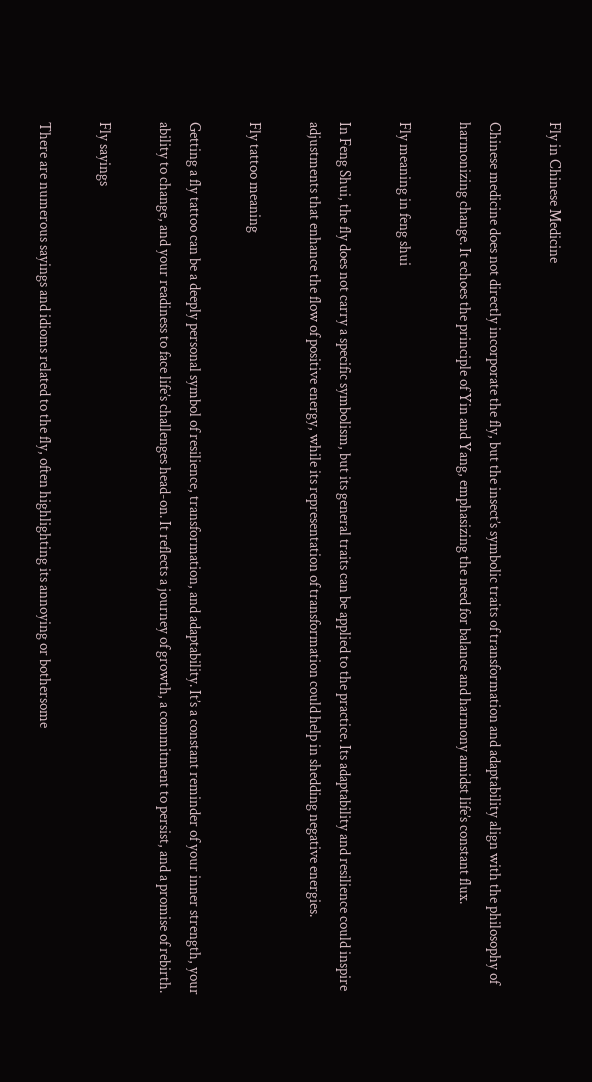Fly in Chinese Medicine

Chinese medicine does not directly incorporate the fly, but the insect’s symbolic traits of transformation and adaptability align with the philosophy of harmonizing change. It echoes the principle of Yin and Yang, emphasizing the need for balance and harmony amidst life’s constant flux.

Fly meaning in feng shui

In Feng Shui, the fly does not carry a specific symbolism, but its general traits can be applied to the practice. Its adaptability and resilience could inspire adjustments that enhance the flow of positive energy, while its representation of transformation could help in shedding negative energies.

Fly tattoo meaning

Getting a fly tattoo can be a deeply personal symbol of resilience, transformation, and adaptability. It’s a constant reminder of your inner strength, your ability to change, and your readiness to face life’s challenges head-on. It reflects a journey of growth, a commitment to persist, and a promise of rebirth.

Fly sayings

There are numerous sayings and idioms related to the fly, often highlighting its annoying or bothersome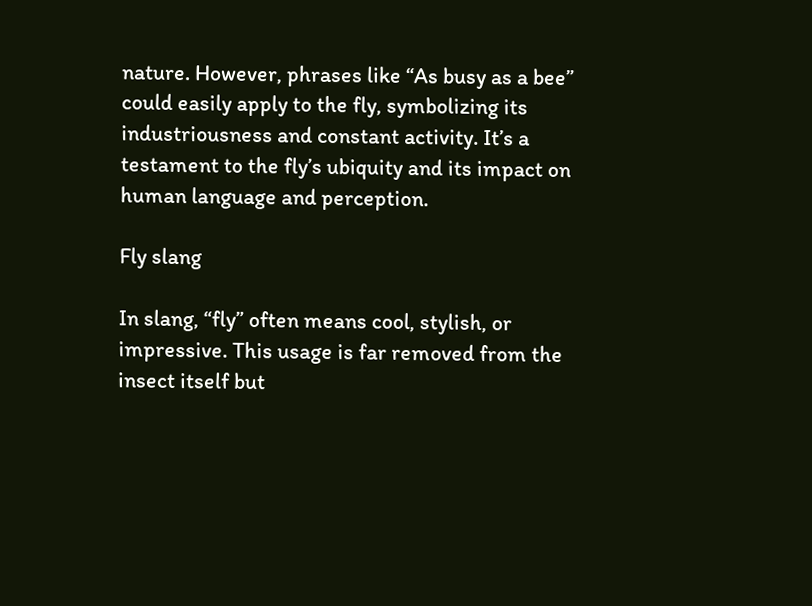nature. However, phrases like “As busy as a bee” could easily apply to the fly, symbolizing its industriousness and constant activity. It’s a testament to the fly’s ubiquity and its impact on human language and perception.

Fly slang

In slang, “fly” often means cool, stylish, or impressive. This usage is far removed from the insect itself but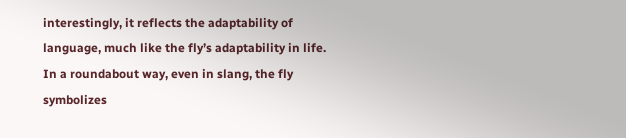interestingly, it reflects the adaptability of language, much like the fly’s adaptability in life. In a roundabout way, even in slang, the fly symbolizes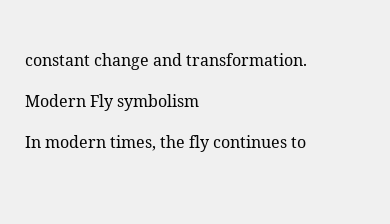constant change and transformation.

Modern Fly symbolism

In modern times, the fly continues to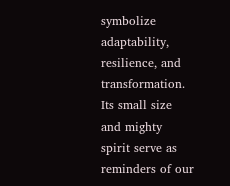symbolize adaptability, resilience, and transformation. Its small size and mighty spirit serve as reminders of our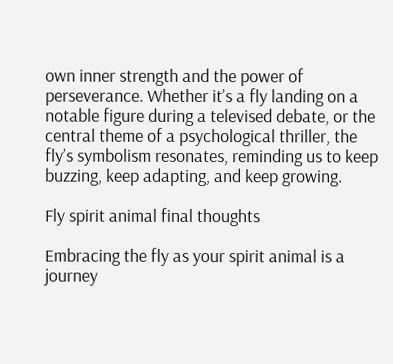own inner strength and the power of perseverance. Whether it’s a fly landing on a notable figure during a televised debate, or the central theme of a psychological thriller, the fly’s symbolism resonates, reminding us to keep buzzing, keep adapting, and keep growing.

Fly spirit animal final thoughts

Embracing the fly as your spirit animal is a journey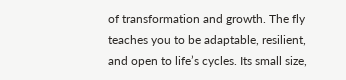of transformation and growth. The fly teaches you to be adaptable, resilient, and open to life’s cycles. Its small size,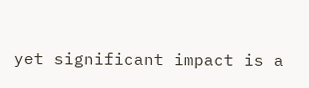yet significant impact is a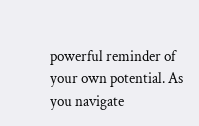powerful reminder of your own potential. As you navigate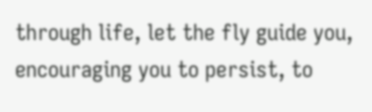through life, let the fly guide you, encouraging you to persist, to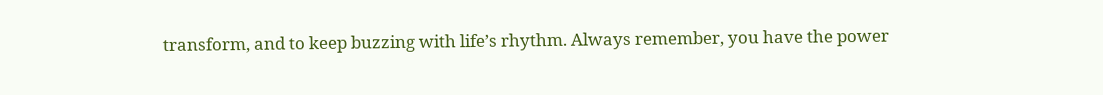transform, and to keep buzzing with life’s rhythm. Always remember, you have the power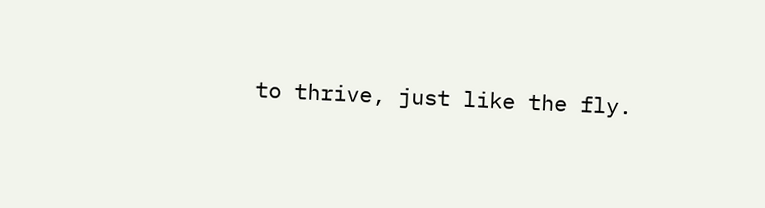to thrive, just like the fly.